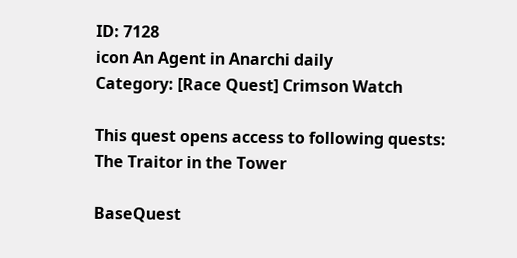ID: 7128
icon An Agent in Anarchi daily
Category: [Race Quest] Crimson Watch

This quest opens access to following quests:
The Traitor in the Tower

BaseQuest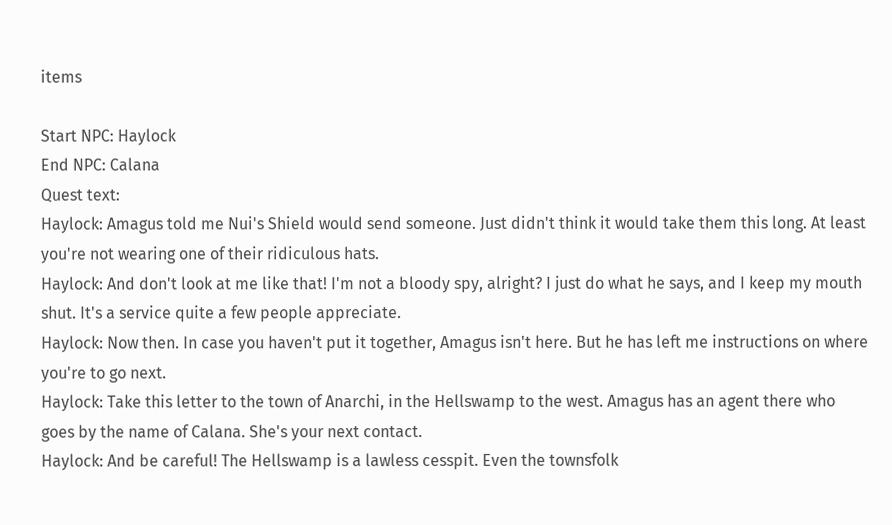items

Start NPC: Haylock
End NPC: Calana
Quest text:
Haylock: Amagus told me Nui's Shield would send someone. Just didn't think it would take them this long. At least you're not wearing one of their ridiculous hats.
Haylock: And don't look at me like that! I'm not a bloody spy, alright? I just do what he says, and I keep my mouth shut. It's a service quite a few people appreciate.
Haylock: Now then. In case you haven't put it together, Amagus isn't here. But he has left me instructions on where you're to go next.
Haylock: Take this letter to the town of Anarchi, in the Hellswamp to the west. Amagus has an agent there who goes by the name of Calana. She's your next contact.
Haylock: And be careful! The Hellswamp is a lawless cesspit. Even the townsfolk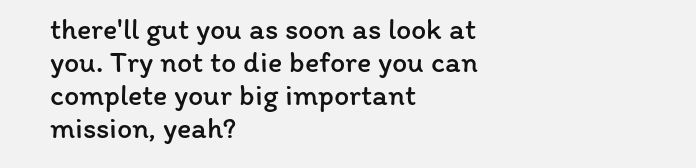there'll gut you as soon as look at you. Try not to die before you can complete your big important mission, yeah?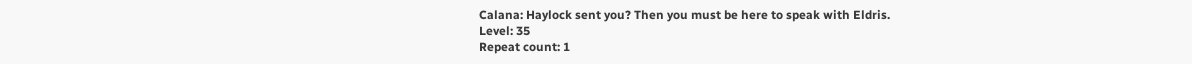Calana: Haylock sent you? Then you must be here to speak with Eldris.
Level: 35
Repeat count: 1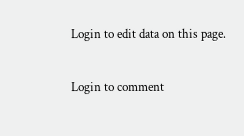Login to edit data on this page.

Login to comment